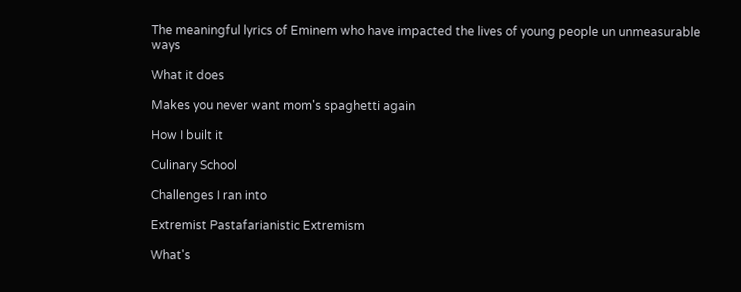The meaningful lyrics of Eminem who have impacted the lives of young people un unmeasurable ways

What it does

Makes you never want mom's spaghetti again

How I built it

Culinary School

Challenges I ran into

Extremist Pastafarianistic Extremism

What's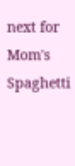next for Mom's Spaghetti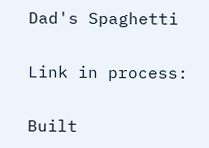Dad's Spaghetti

Link in process:

Built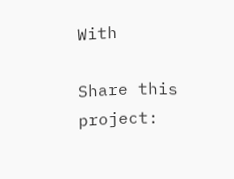With

Share this project: